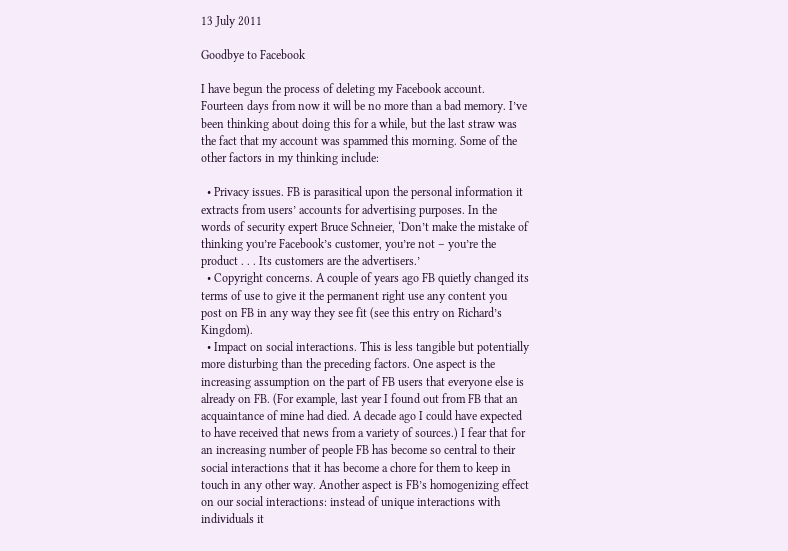13 July 2011

Goodbye to Facebook

I have begun the process of deleting my Facebook account. Fourteen days from now it will be no more than a bad memory. I’ve been thinking about doing this for a while, but the last straw was the fact that my account was spammed this morning. Some of the other factors in my thinking include:

  • Privacy issues. FB is parasitical upon the personal information it extracts from users’ accounts for advertising purposes. In the words of security expert Bruce Schneier, ‘Don’t make the mistake of thinking you’re Facebook’s customer, you’re not – you’re the product . . . Its customers are the advertisers.’
  • Copyright concerns. A couple of years ago FB quietly changed its terms of use to give it the permanent right use any content you post on FB in any way they see fit (see this entry on Richard’s Kingdom).
  • Impact on social interactions. This is less tangible but potentially more disturbing than the preceding factors. One aspect is the increasing assumption on the part of FB users that everyone else is already on FB. (For example, last year I found out from FB that an acquaintance of mine had died. A decade ago I could have expected to have received that news from a variety of sources.) I fear that for an increasing number of people FB has become so central to their social interactions that it has become a chore for them to keep in touch in any other way. Another aspect is FB’s homogenizing effect on our social interactions: instead of unique interactions with individuals it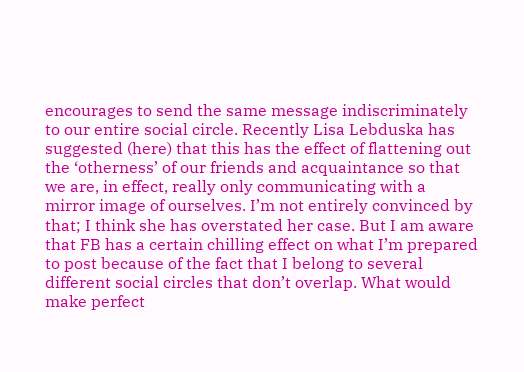encourages to send the same message indiscriminately to our entire social circle. Recently Lisa Lebduska has suggested (here) that this has the effect of flattening out the ‘otherness’ of our friends and acquaintance so that we are, in effect, really only communicating with a mirror image of ourselves. I’m not entirely convinced by that; I think she has overstated her case. But I am aware that FB has a certain chilling effect on what I’m prepared to post because of the fact that I belong to several different social circles that don’t overlap. What would make perfect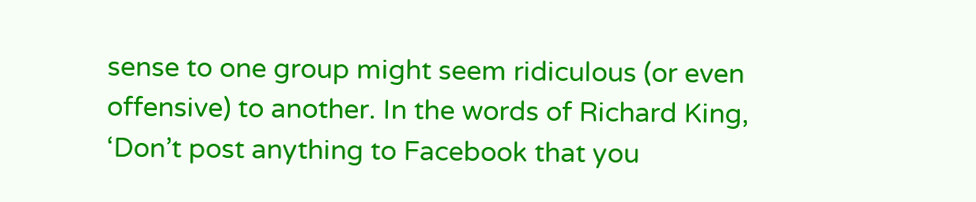sense to one group might seem ridiculous (or even offensive) to another. In the words of Richard King, ‘Don’t post anything to Facebook that you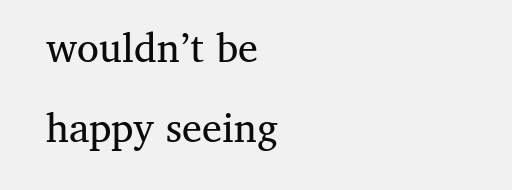wouldn’t be happy seeing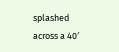splashed across a 40′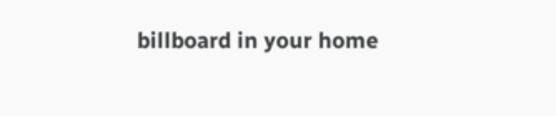billboard in your home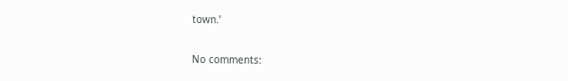town.’

No comments: